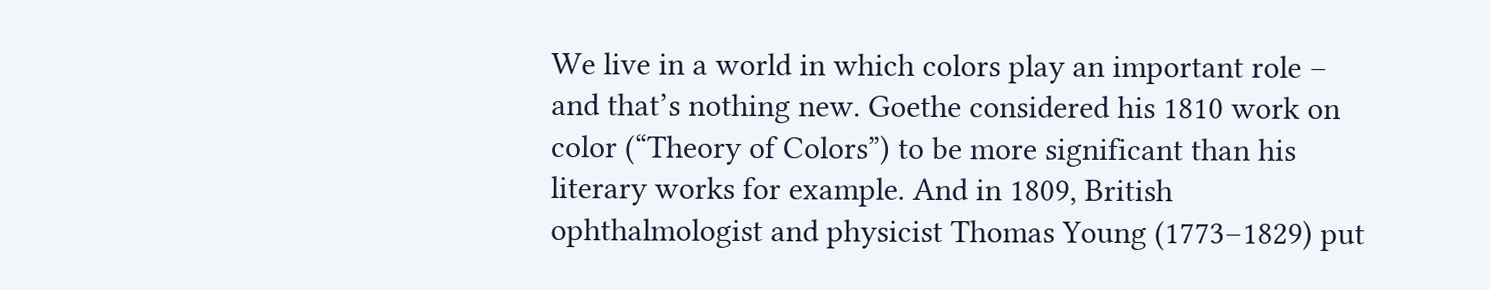We live in a world in which colors play an important role – and that’s nothing new. Goethe considered his 1810 work on color (“Theory of Colors”) to be more significant than his literary works for example. And in 1809, British ophthalmologist and physicist Thomas Young (1773–1829) put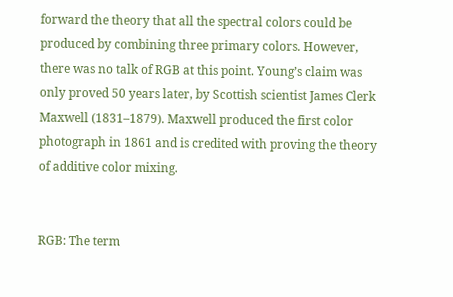forward the theory that all the spectral colors could be produced by combining three primary colors. However, there was no talk of RGB at this point. Young’s claim was only proved 50 years later, by Scottish scientist James Clerk Maxwell (1831–1879). Maxwell produced the first color photograph in 1861 and is credited with proving the theory of additive color mixing.


RGB: The term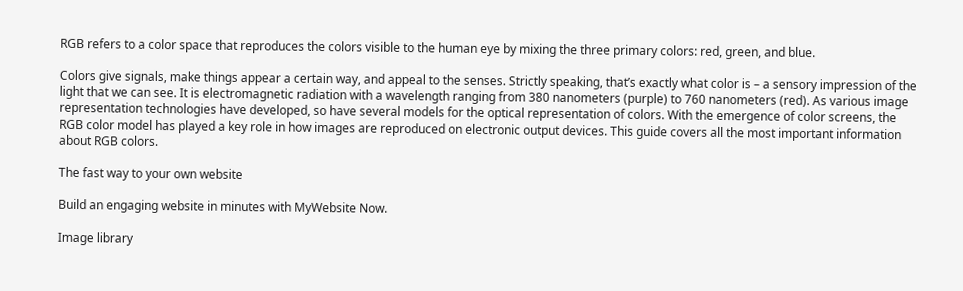RGB refers to a color space that reproduces the colors visible to the human eye by mixing the three primary colors: red, green, and blue.

Colors give signals, make things appear a certain way, and appeal to the senses. Strictly speaking, that’s exactly what color is – a sensory impression of the light that we can see. It is electromagnetic radiation with a wavelength ranging from 380 nanometers (purple) to 760 nanometers (red). As various image representation technologies have developed, so have several models for the optical representation of colors. With the emergence of color screens, the RGB color model has played a key role in how images are reproduced on electronic output devices. This guide covers all the most important information about RGB colors.

The fast way to your own website

Build an engaging website in minutes with MyWebsite Now.

Image library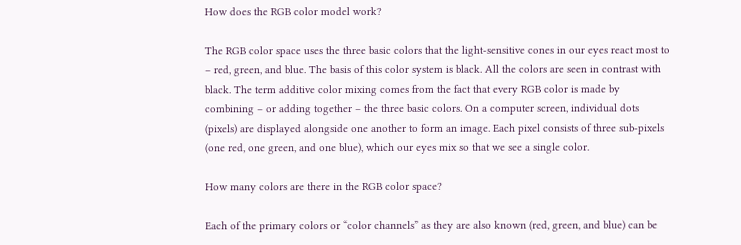How does the RGB color model work?

The RGB color space uses the three basic colors that the light-sensitive cones in our eyes react most to – red, green, and blue. The basis of this color system is black. All the colors are seen in contrast with black. The term additive color mixing comes from the fact that every RGB color is made by combining – or adding together – the three basic colors. On a computer screen, individual dots (pixels) are displayed alongside one another to form an image. Each pixel consists of three sub-pixels (one red, one green, and one blue), which our eyes mix so that we see a single color.

How many colors are there in the RGB color space?

Each of the primary colors or “color channels” as they are also known (red, green, and blue) can be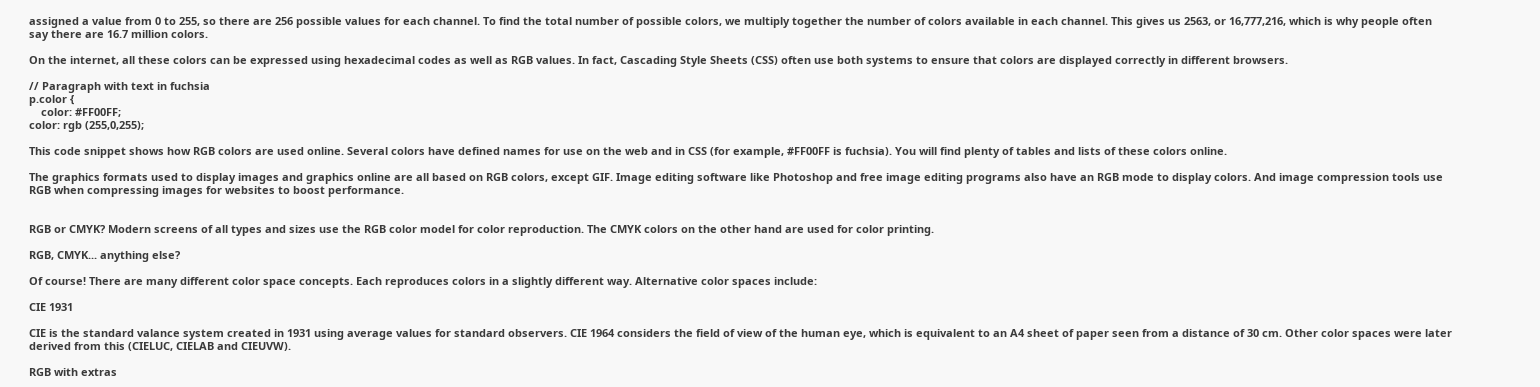assigned a value from 0 to 255, so there are 256 possible values for each channel. To find the total number of possible colors, we multiply together the number of colors available in each channel. This gives us 2563, or 16,777,216, which is why people often say there are 16.7 million colors.

On the internet, all these colors can be expressed using hexadecimal codes as well as RGB values. In fact, Cascading Style Sheets (CSS) often use both systems to ensure that colors are displayed correctly in different browsers.

// Paragraph with text in fuchsia
p.color {
    color: #FF00FF;
color: rgb (255,0,255);

This code snippet shows how RGB colors are used online. Several colors have defined names for use on the web and in CSS (for example, #FF00FF is fuchsia). You will find plenty of tables and lists of these colors online.

The graphics formats used to display images and graphics online are all based on RGB colors, except GIF. Image editing software like Photoshop and free image editing programs also have an RGB mode to display colors. And image compression tools use RGB when compressing images for websites to boost performance.


RGB or CMYK? Modern screens of all types and sizes use the RGB color model for color reproduction. The CMYK colors on the other hand are used for color printing.

RGB, CMYK... anything else?

Of course! There are many different color space concepts. Each reproduces colors in a slightly different way. Alternative color spaces include:

CIE 1931

CIE is the standard valance system created in 1931 using average values for standard observers. CIE 1964 considers the field of view of the human eye, which is equivalent to an A4 sheet of paper seen from a distance of 30 cm. Other color spaces were later derived from this (CIELUC, CIELAB and CIEUVW).

RGB with extras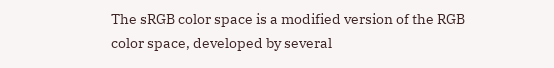The sRGB color space is a modified version of the RGB color space, developed by several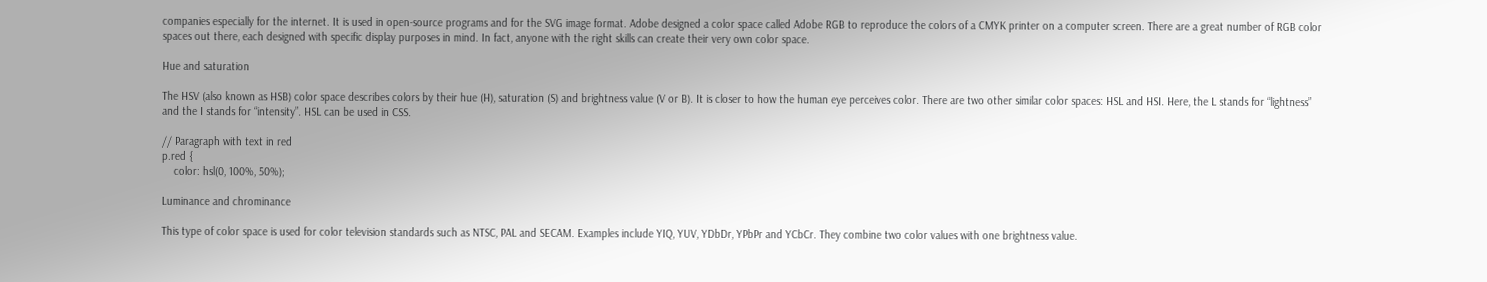companies especially for the internet. It is used in open-source programs and for the SVG image format. Adobe designed a color space called Adobe RGB to reproduce the colors of a CMYK printer on a computer screen. There are a great number of RGB color spaces out there, each designed with specific display purposes in mind. In fact, anyone with the right skills can create their very own color space.

Hue and saturation

The HSV (also known as HSB) color space describes colors by their hue (H), saturation (S) and brightness value (V or B). It is closer to how the human eye perceives color. There are two other similar color spaces: HSL and HSI. Here, the L stands for “lightness” and the I stands for “intensity”. HSL can be used in CSS.

// Paragraph with text in red
p.red {
    color: hsl(0, 100%, 50%);

Luminance and chrominance

This type of color space is used for color television standards such as NTSC, PAL and SECAM. Examples include YIQ, YUV, YDbDr, YPbPr and YCbCr. They combine two color values with one brightness value.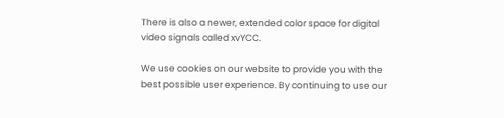There is also a newer, extended color space for digital video signals called xvYCC.

We use cookies on our website to provide you with the best possible user experience. By continuing to use our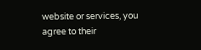website or services, you agree to their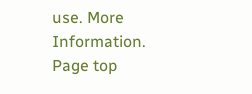use. More Information.
Page top